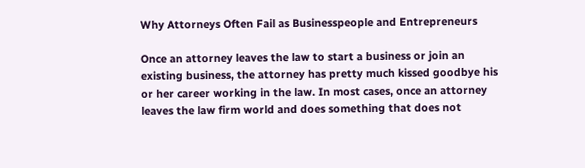Why Attorneys Often Fail as Businesspeople and Entrepreneurs

Once an attorney leaves the law to start a business or join an existing business, the attorney has pretty much kissed goodbye his or her career working in the law. In most cases, once an attorney leaves the law firm world and does something that does not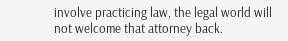involve practicing law, the legal world will not welcome that attorney back.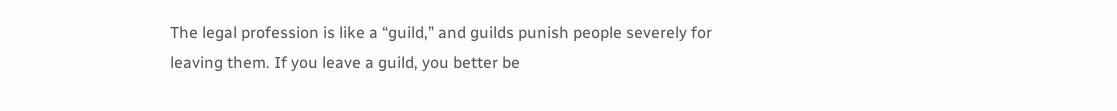The legal profession is like a “guild,” and guilds punish people severely for leaving them. If you leave a guild, you better be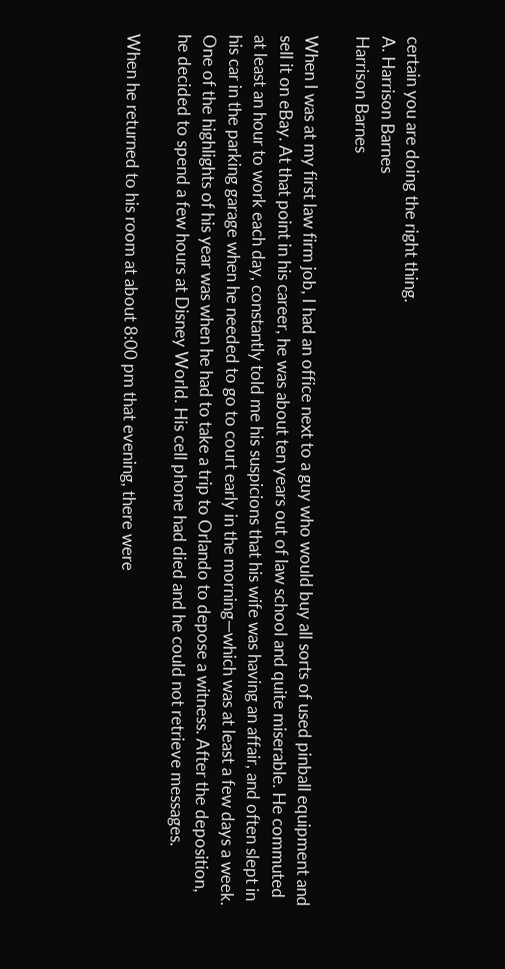certain you are doing the right thing.
A. Harrison Barnes
Harrison Barnes

When I was at my first law firm job, I had an office next to a guy who would buy all sorts of used pinball equipment and sell it on eBay. At that point in his career, he was about ten years out of law school and quite miserable. He commuted at least an hour to work each day, constantly told me his suspicions that his wife was having an affair, and often slept in his car in the parking garage when he needed to go to court early in the morning—which was at least a few days a week. One of the highlights of his year was when he had to take a trip to Orlando to depose a witness. After the deposition, he decided to spend a few hours at Disney World. His cell phone had died and he could not retrieve messages.

When he returned to his room at about 8:00 pm that evening, there were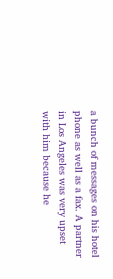a bunch of messages on his hotel phone as well as a fax. A partner in Los Angeles was very upset with him because he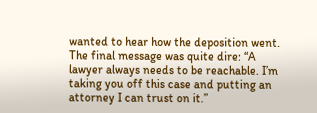wanted to hear how the deposition went. The final message was quite dire: “A lawyer always needs to be reachable. I’m taking you off this case and putting an attorney I can trust on it.”